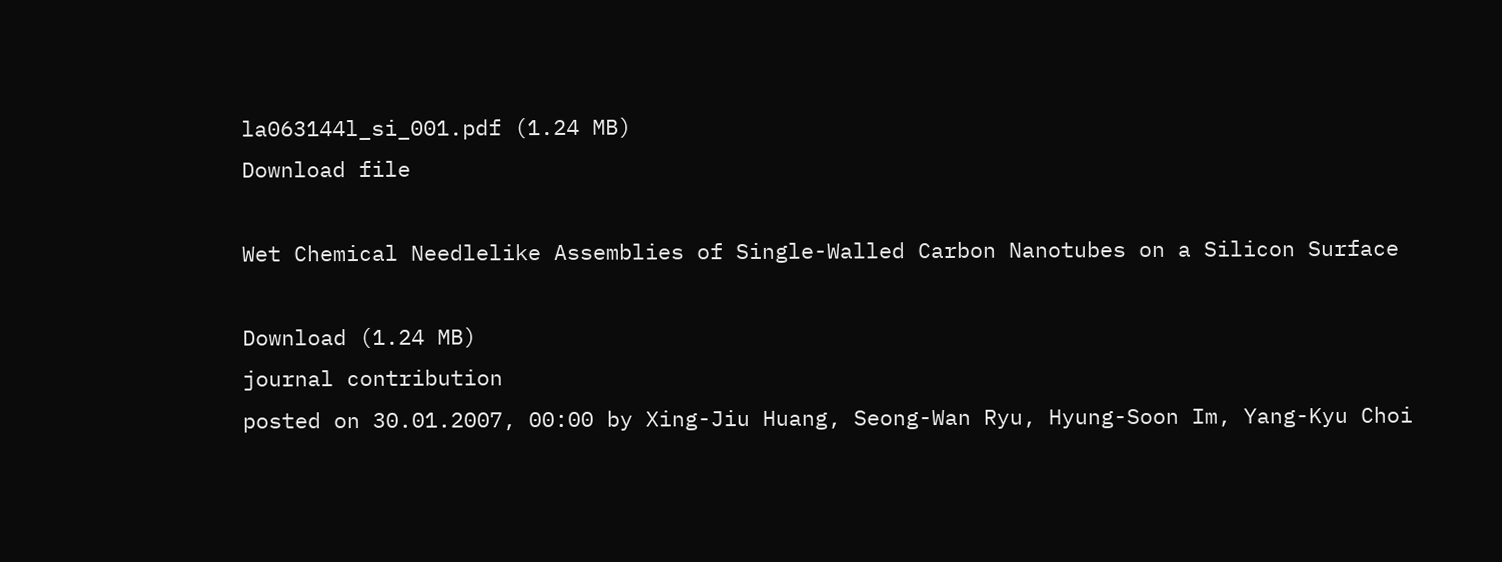la063144l_si_001.pdf (1.24 MB)
Download file

Wet Chemical Needlelike Assemblies of Single-Walled Carbon Nanotubes on a Silicon Surface

Download (1.24 MB)
journal contribution
posted on 30.01.2007, 00:00 by Xing-Jiu Huang, Seong-Wan Ryu, Hyung-Soon Im, Yang-Kyu Choi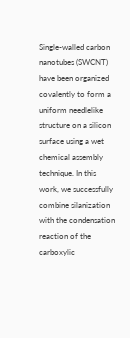Single-walled carbon nanotubes (SWCNT) have been organized covalently to form a uniform needlelike structure on a silicon surface using a wet chemical assembly technique. In this work, we successfully combine silanization with the condensation reaction of the carboxylic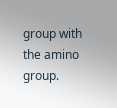group with the amino group.